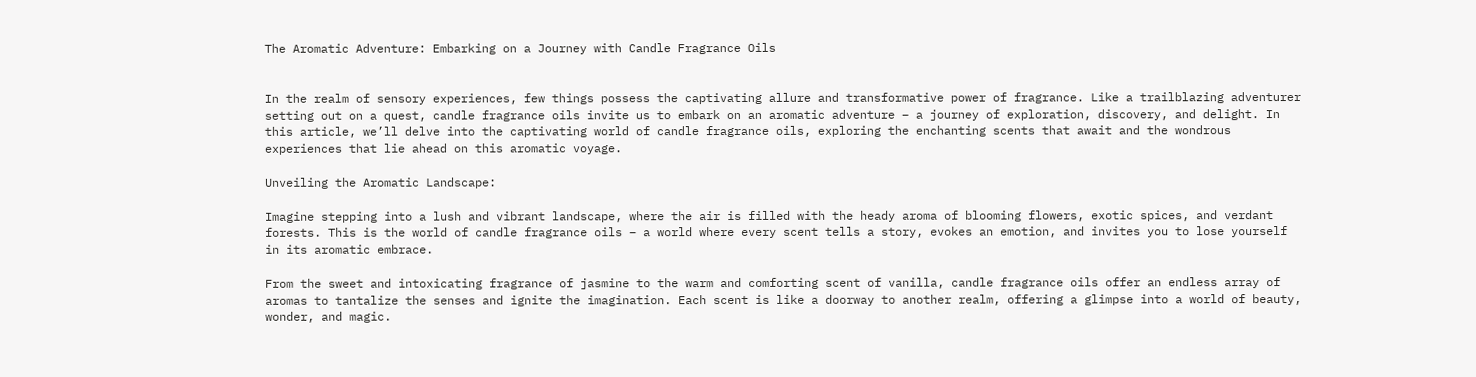The Aromatic Adventure: Embarking on a Journey with Candle Fragrance Oils


In the realm of sensory experiences, few things possess the captivating allure and transformative power of fragrance. Like a trailblazing adventurer setting out on a quest, candle fragrance oils invite us to embark on an aromatic adventure – a journey of exploration, discovery, and delight. In this article, we’ll delve into the captivating world of candle fragrance oils, exploring the enchanting scents that await and the wondrous experiences that lie ahead on this aromatic voyage.

Unveiling the Aromatic Landscape:

Imagine stepping into a lush and vibrant landscape, where the air is filled with the heady aroma of blooming flowers, exotic spices, and verdant forests. This is the world of candle fragrance oils – a world where every scent tells a story, evokes an emotion, and invites you to lose yourself in its aromatic embrace.

From the sweet and intoxicating fragrance of jasmine to the warm and comforting scent of vanilla, candle fragrance oils offer an endless array of aromas to tantalize the senses and ignite the imagination. Each scent is like a doorway to another realm, offering a glimpse into a world of beauty, wonder, and magic.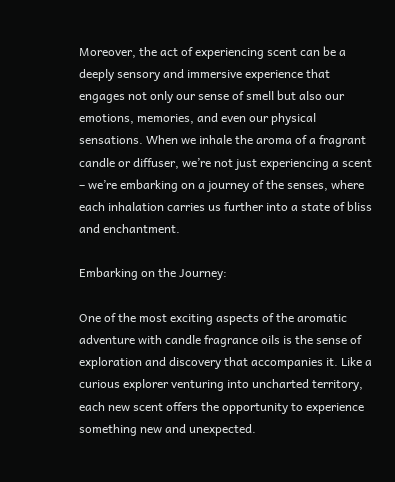Moreover, the act of experiencing scent can be a deeply sensory and immersive experience that engages not only our sense of smell but also our emotions, memories, and even our physical sensations. When we inhale the aroma of a fragrant candle or diffuser, we’re not just experiencing a scent – we’re embarking on a journey of the senses, where each inhalation carries us further into a state of bliss and enchantment.

Embarking on the Journey:

One of the most exciting aspects of the aromatic adventure with candle fragrance oils is the sense of exploration and discovery that accompanies it. Like a curious explorer venturing into uncharted territory, each new scent offers the opportunity to experience something new and unexpected.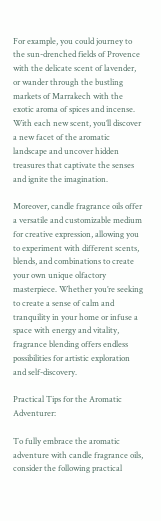For example, you could journey to the sun-drenched fields of Provence with the delicate scent of lavender, or wander through the bustling markets of Marrakech with the exotic aroma of spices and incense. With each new scent, you’ll discover a new facet of the aromatic landscape and uncover hidden treasures that captivate the senses and ignite the imagination.

Moreover, candle fragrance oils offer a versatile and customizable medium for creative expression, allowing you to experiment with different scents, blends, and combinations to create your own unique olfactory masterpiece. Whether you’re seeking to create a sense of calm and tranquility in your home or infuse a space with energy and vitality, fragrance blending offers endless possibilities for artistic exploration and self-discovery.

Practical Tips for the Aromatic Adventurer:

To fully embrace the aromatic adventure with candle fragrance oils, consider the following practical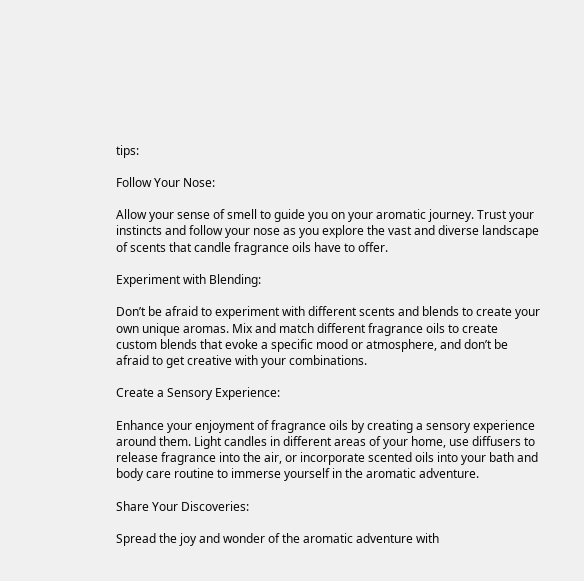tips:

Follow Your Nose:

Allow your sense of smell to guide you on your aromatic journey. Trust your instincts and follow your nose as you explore the vast and diverse landscape of scents that candle fragrance oils have to offer.

Experiment with Blending:

Don’t be afraid to experiment with different scents and blends to create your own unique aromas. Mix and match different fragrance oils to create custom blends that evoke a specific mood or atmosphere, and don’t be afraid to get creative with your combinations.

Create a Sensory Experience:

Enhance your enjoyment of fragrance oils by creating a sensory experience around them. Light candles in different areas of your home, use diffusers to release fragrance into the air, or incorporate scented oils into your bath and body care routine to immerse yourself in the aromatic adventure.

Share Your Discoveries:

Spread the joy and wonder of the aromatic adventure with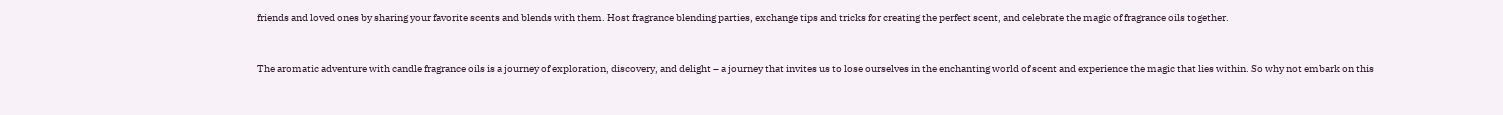friends and loved ones by sharing your favorite scents and blends with them. Host fragrance blending parties, exchange tips and tricks for creating the perfect scent, and celebrate the magic of fragrance oils together.


The aromatic adventure with candle fragrance oils is a journey of exploration, discovery, and delight – a journey that invites us to lose ourselves in the enchanting world of scent and experience the magic that lies within. So why not embark on this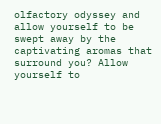olfactory odyssey and allow yourself to be swept away by the captivating aromas that surround you? Allow yourself to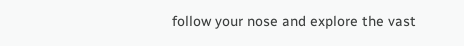follow your nose and explore the vast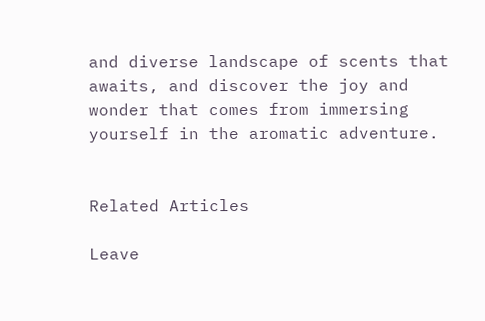and diverse landscape of scents that awaits, and discover the joy and wonder that comes from immersing yourself in the aromatic adventure.


Related Articles

Leave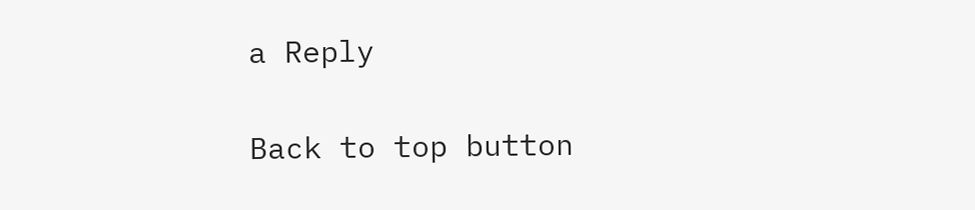a Reply

Back to top button